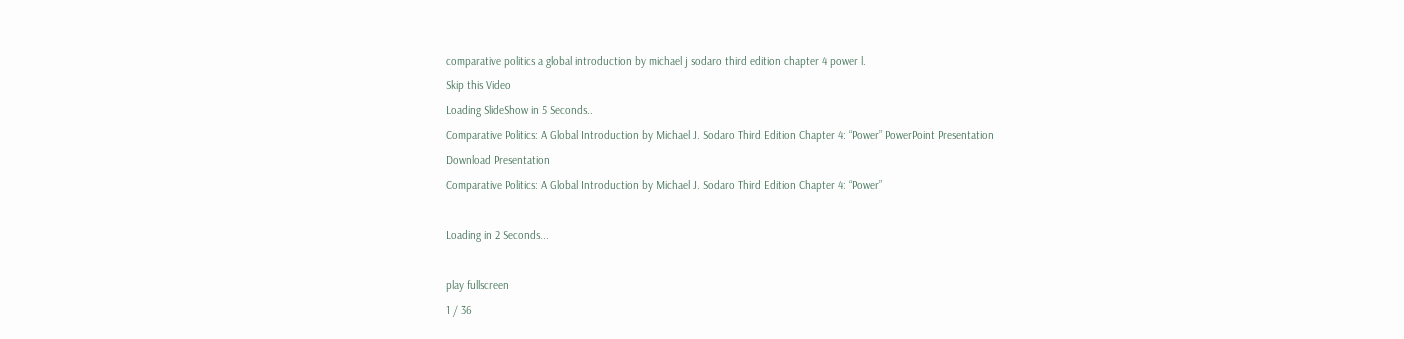comparative politics a global introduction by michael j sodaro third edition chapter 4 power l.
Skip this Video
Loading SlideShow in 5 Seconds..
Comparative Politics: A Global Introduction by Michael J. Sodaro Third Edition Chapter 4: “Power” PowerPoint Presentation
Download Presentation
Comparative Politics: A Global Introduction by Michael J. Sodaro Third Edition Chapter 4: “Power”

Loading in 2 Seconds...

play fullscreen
1 / 36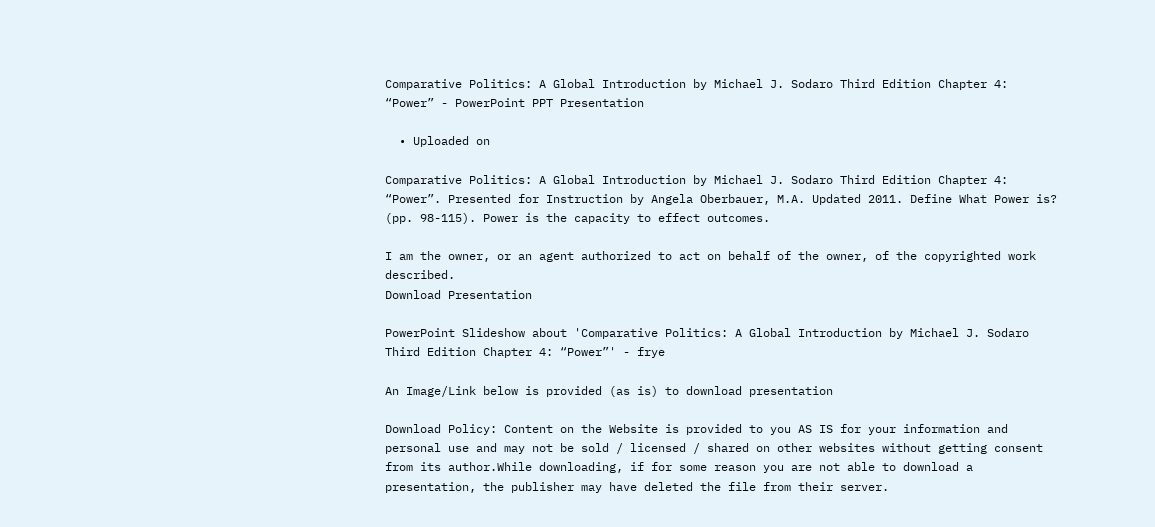Comparative Politics: A Global Introduction by Michael J. Sodaro Third Edition Chapter 4: “Power” - PowerPoint PPT Presentation

  • Uploaded on

Comparative Politics: A Global Introduction by Michael J. Sodaro Third Edition Chapter 4: “Power”. Presented for Instruction by Angela Oberbauer, M.A. Updated 2011. Define What Power is? (pp. 98-115). Power is the capacity to effect outcomes.

I am the owner, or an agent authorized to act on behalf of the owner, of the copyrighted work described.
Download Presentation

PowerPoint Slideshow about 'Comparative Politics: A Global Introduction by Michael J. Sodaro Third Edition Chapter 4: “Power”' - frye

An Image/Link below is provided (as is) to download presentation

Download Policy: Content on the Website is provided to you AS IS for your information and personal use and may not be sold / licensed / shared on other websites without getting consent from its author.While downloading, if for some reason you are not able to download a presentation, the publisher may have deleted the file from their server.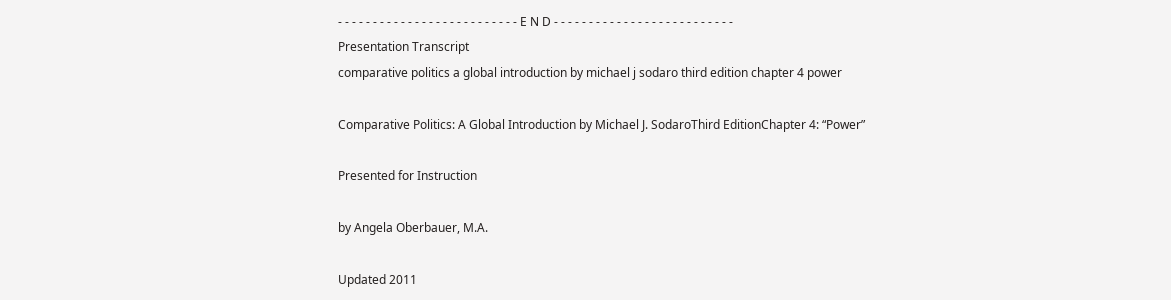- - - - - - - - - - - - - - - - - - - - - - - - - - E N D - - - - - - - - - - - - - - - - - - - - - - - - - -
Presentation Transcript
comparative politics a global introduction by michael j sodaro third edition chapter 4 power

Comparative Politics: A Global Introduction by Michael J. SodaroThird EditionChapter 4: “Power”

Presented for Instruction

by Angela Oberbauer, M.A.

Updated 2011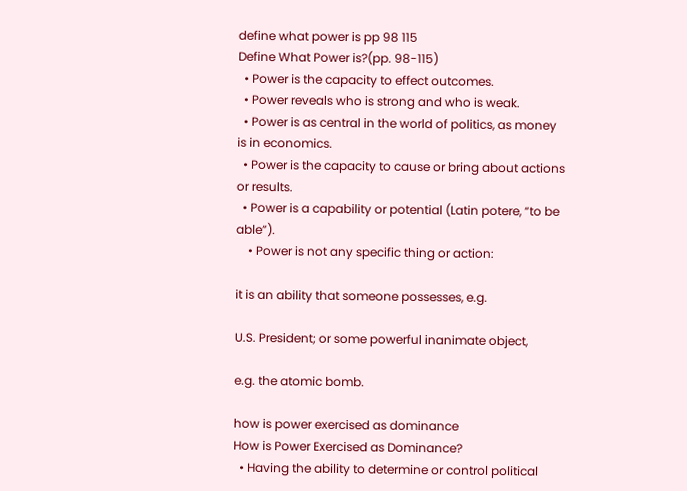define what power is pp 98 115
Define What Power is?(pp. 98-115)
  • Power is the capacity to effect outcomes.
  • Power reveals who is strong and who is weak.
  • Power is as central in the world of politics, as money is in economics.
  • Power is the capacity to cause or bring about actions or results.
  • Power is a capability or potential (Latin potere, “to be able”).
    • Power is not any specific thing or action:

it is an ability that someone possesses, e.g.

U.S. President; or some powerful inanimate object,

e.g. the atomic bomb.

how is power exercised as dominance
How is Power Exercised as Dominance?
  • Having the ability to determine or control political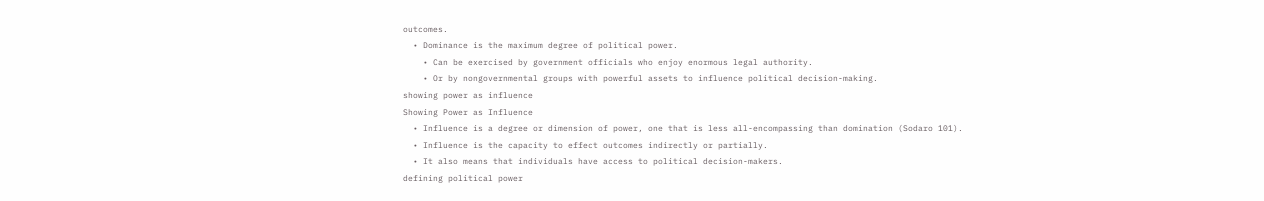outcomes.
  • Dominance is the maximum degree of political power.
    • Can be exercised by government officials who enjoy enormous legal authority.
    • Or by nongovernmental groups with powerful assets to influence political decision-making.
showing power as influence
Showing Power as Influence
  • Influence is a degree or dimension of power, one that is less all-encompassing than domination (Sodaro 101).
  • Influence is the capacity to effect outcomes indirectly or partially.
  • It also means that individuals have access to political decision-makers.
defining political power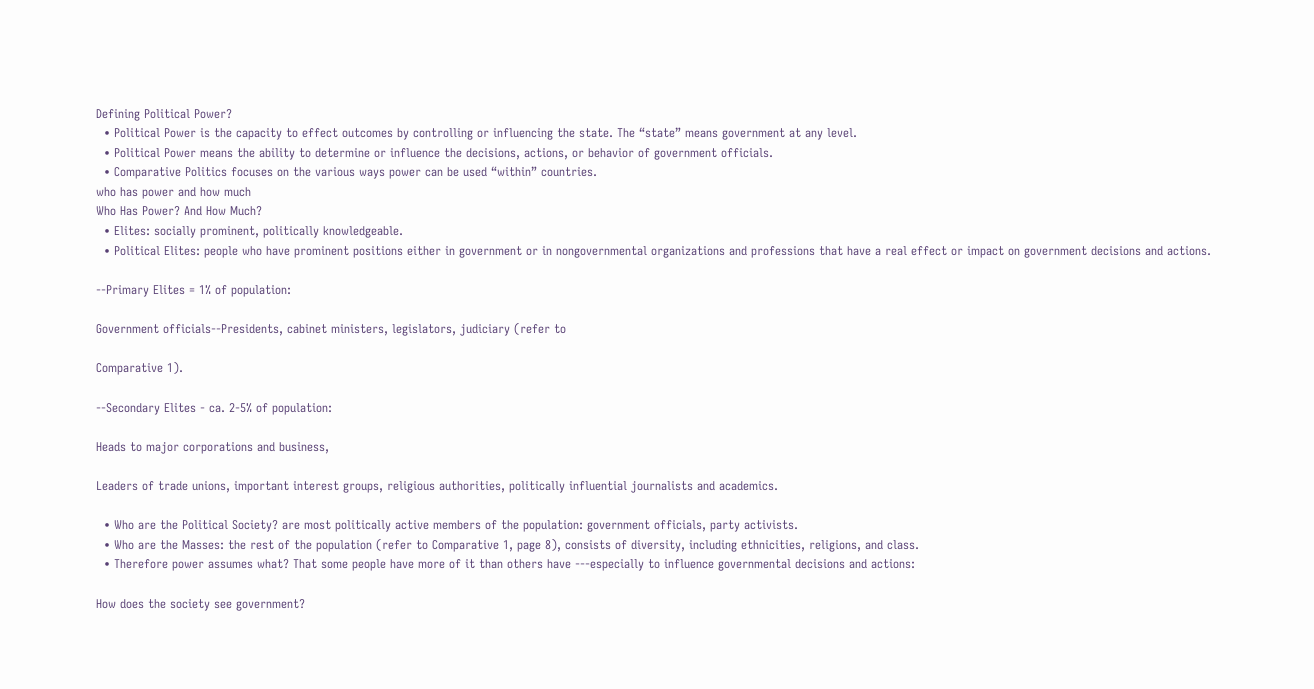Defining Political Power?
  • Political Power is the capacity to effect outcomes by controlling or influencing the state. The “state” means government at any level.
  • Political Power means the ability to determine or influence the decisions, actions, or behavior of government officials.
  • Comparative Politics focuses on the various ways power can be used “within” countries.
who has power and how much
Who Has Power? And How Much?
  • Elites: socially prominent, politically knowledgeable.
  • Political Elites: people who have prominent positions either in government or in nongovernmental organizations and professions that have a real effect or impact on government decisions and actions.

--Primary Elites = 1% of population:

Government officials--Presidents, cabinet ministers, legislators, judiciary (refer to

Comparative 1).

--Secondary Elites - ca. 2-5% of population:

Heads to major corporations and business,

Leaders of trade unions, important interest groups, religious authorities, politically influential journalists and academics.

  • Who are the Political Society? are most politically active members of the population: government officials, party activists.
  • Who are the Masses: the rest of the population (refer to Comparative 1, page 8), consists of diversity, including ethnicities, religions, and class.
  • Therefore power assumes what? That some people have more of it than others have ---especially to influence governmental decisions and actions:

How does the society see government?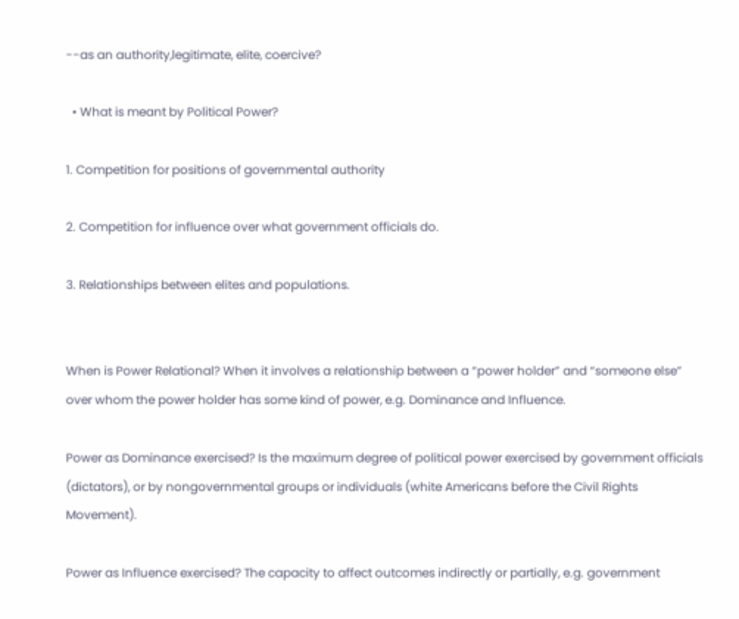--as an authority,legitimate, elite, coercive?

  • What is meant by Political Power?

1. Competition for positions of governmental authority

2. Competition for influence over what government officials do.

3. Relationships between elites and populations.


When is Power Relational? When it involves a relationship between a “power holder” and “someone else” over whom the power holder has some kind of power, e.g. Dominance and Influence.

Power as Dominance exercised? Is the maximum degree of political power exercised by government officials (dictators), or by nongovernmental groups or individuals (white Americans before the Civil Rights Movement).

Power as Influence exercised? The capacity to affect outcomes indirectly or partially, e.g. government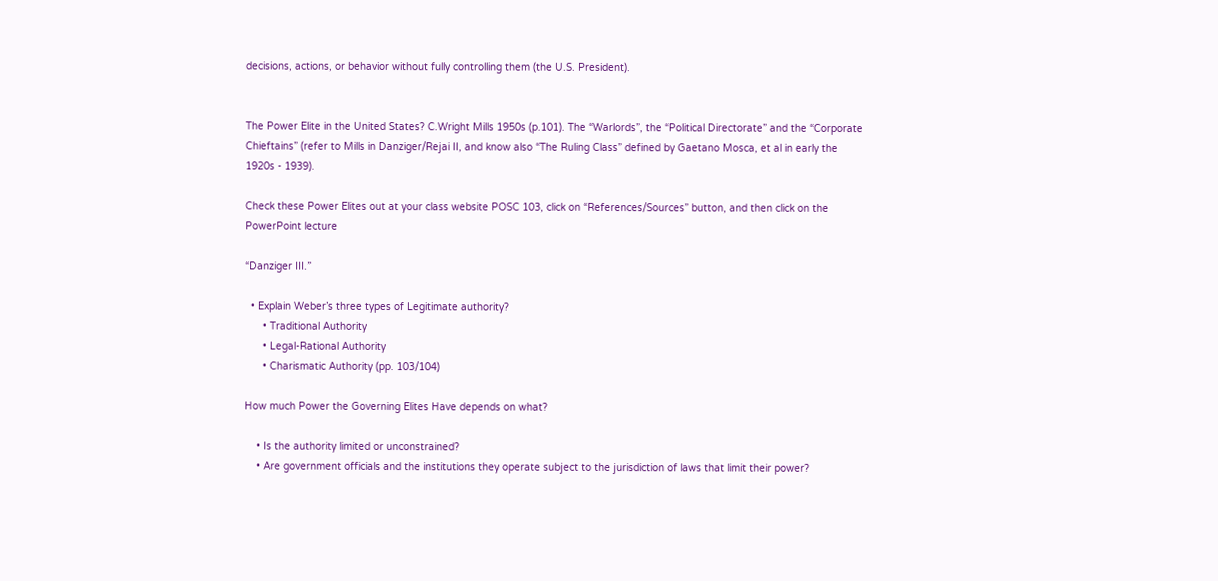decisions, actions, or behavior without fully controlling them (the U.S. President).


The Power Elite in the United States? C.Wright Mills 1950s (p.101). The “Warlords”, the “Political Directorate” and the “Corporate Chieftains” (refer to Mills in Danziger/Rejai II, and know also “The Ruling Class” defined by Gaetano Mosca, et al in early the 1920s - 1939).

Check these Power Elites out at your class website POSC 103, click on “References/Sources” button, and then click on the PowerPoint lecture

“Danziger III.”

  • Explain Weber’s three types of Legitimate authority?
      • Traditional Authority
      • Legal-Rational Authority
      • Charismatic Authority (pp. 103/104)

How much Power the Governing Elites Have depends on what?

    • Is the authority limited or unconstrained?
    • Are government officials and the institutions they operate subject to the jurisdiction of laws that limit their power?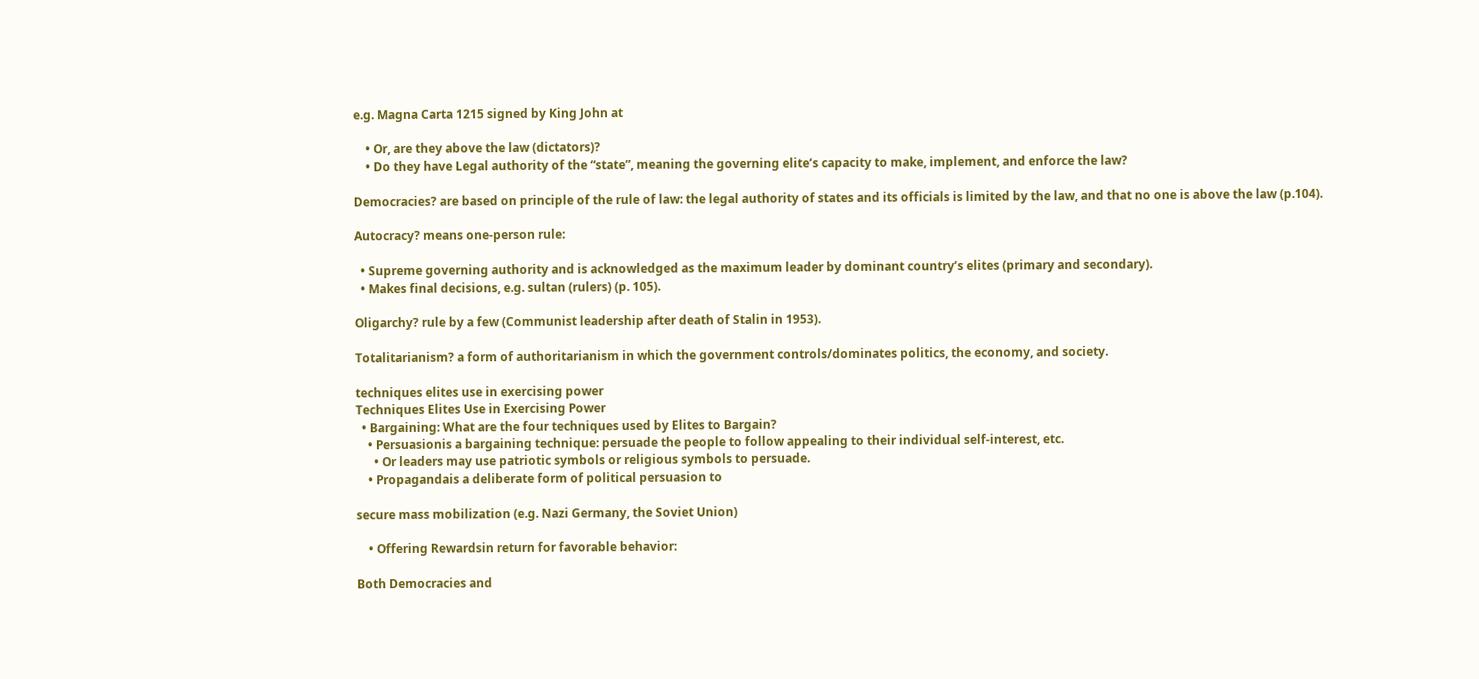e.g. Magna Carta 1215 signed by King John at

    • Or, are they above the law (dictators)?
    • Do they have Legal authority of the “state”, meaning the governing elite’s capacity to make, implement, and enforce the law?

Democracies? are based on principle of the rule of law: the legal authority of states and its officials is limited by the law, and that no one is above the law (p.104).

Autocracy? means one-person rule:

  • Supreme governing authority and is acknowledged as the maximum leader by dominant country’s elites (primary and secondary).
  • Makes final decisions, e.g. sultan (rulers) (p. 105).

Oligarchy? rule by a few (Communist leadership after death of Stalin in 1953).

Totalitarianism? a form of authoritarianism in which the government controls/dominates politics, the economy, and society.

techniques elites use in exercising power
Techniques Elites Use in Exercising Power
  • Bargaining: What are the four techniques used by Elites to Bargain?
    • Persuasionis a bargaining technique: persuade the people to follow appealing to their individual self-interest, etc.
      • Or leaders may use patriotic symbols or religious symbols to persuade.
    • Propagandais a deliberate form of political persuasion to

secure mass mobilization (e.g. Nazi Germany, the Soviet Union)

    • Offering Rewardsin return for favorable behavior:

Both Democracies and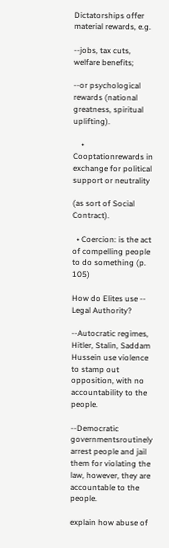Dictatorships offer material rewards, e.g.

--jobs, tax cuts, welfare benefits;

--or psychological rewards (national greatness, spiritual uplifting).

    • Cooptationrewards in exchange for political support or neutrality

(as sort of Social Contract).

  • Coercion: is the act of compelling people to do something (p. 105)

How do Elites use -- Legal Authority?

--Autocratic regimes, Hitler, Stalin, Saddam Hussein use violence to stamp out opposition, with no accountability to the people.

--Democratic governmentsroutinely arrest people and jail them for violating the law, however, they are accountable to the people.

explain how abuse of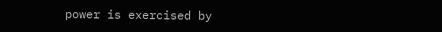power is exercised by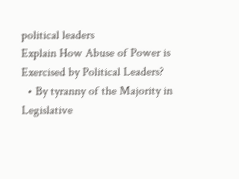political leaders
Explain How Abuse of Power is Exercised by Political Leaders?
  • By tyranny of the Majority in Legislative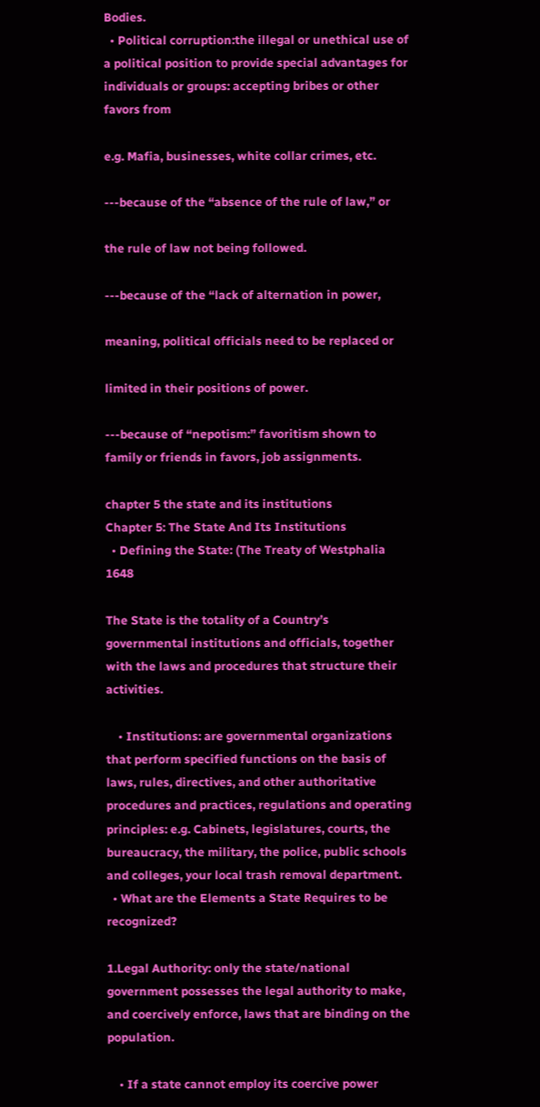Bodies.
  • Political corruption:the illegal or unethical use of a political position to provide special advantages for individuals or groups: accepting bribes or other favors from

e.g. Mafia, businesses, white collar crimes, etc.

---because of the “absence of the rule of law,” or

the rule of law not being followed.

---because of the “lack of alternation in power,

meaning, political officials need to be replaced or

limited in their positions of power.

---because of “nepotism:” favoritism shown to family or friends in favors, job assignments.

chapter 5 the state and its institutions
Chapter 5: The State And Its Institutions
  • Defining the State: (The Treaty of Westphalia 1648

The State is the totality of a Country’s governmental institutions and officials, together with the laws and procedures that structure their activities.

    • Institutions: are governmental organizations that perform specified functions on the basis of laws, rules, directives, and other authoritative procedures and practices, regulations and operating principles: e.g. Cabinets, legislatures, courts, the bureaucracy, the military, the police, public schools and colleges, your local trash removal department.
  • What are the Elements a State Requires to be recognized?

1.Legal Authority: only the state/national government possesses the legal authority to make, and coercively enforce, laws that are binding on the population.

    • If a state cannot employ its coercive power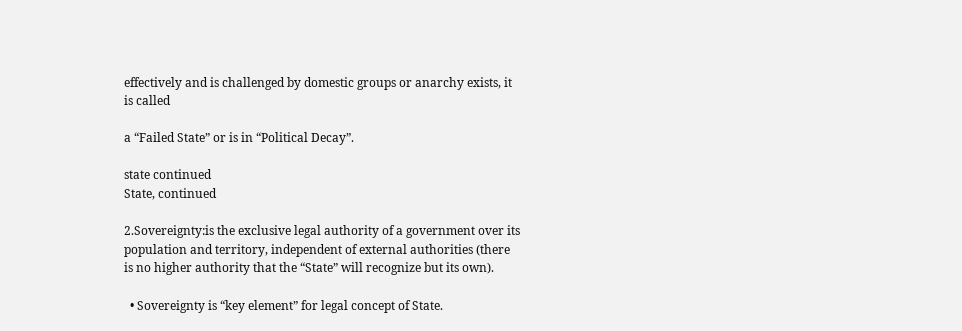effectively and is challenged by domestic groups or anarchy exists, it is called

a “Failed State” or is in “Political Decay”.

state continued
State, continued

2.Sovereignty:is the exclusive legal authority of a government over its population and territory, independent of external authorities (there is no higher authority that the “State” will recognize but its own).

  • Sovereignty is “key element” for legal concept of State.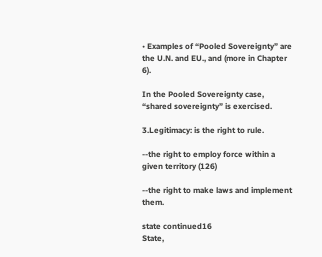• Examples of “Pooled Sovereignty” are the U.N. and EU., and (more in Chapter 6).

In the Pooled Sovereignty case, “shared sovereignty” is exercised.

3.Legitimacy: is the right to rule.

--the right to employ force within a given territory (126)

--the right to make laws and implement them.

state continued16
State,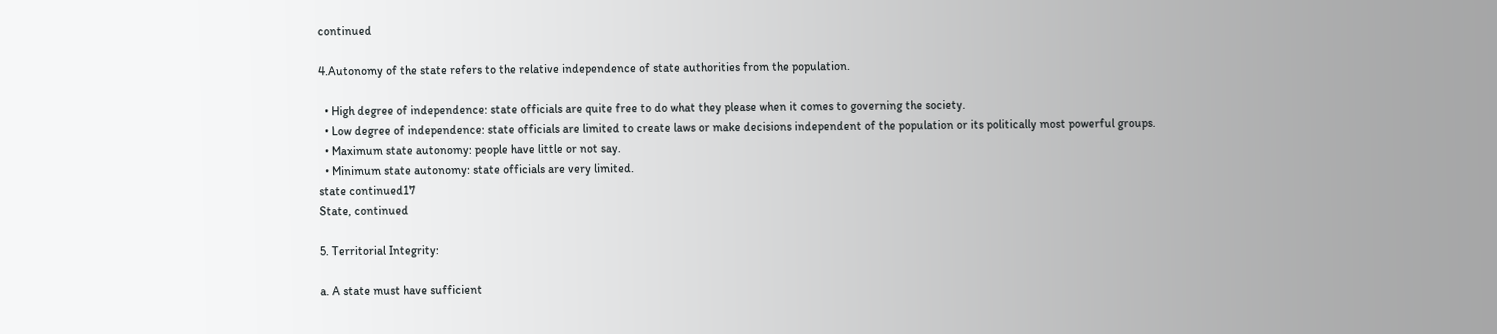continued

4.Autonomy of the state refers to the relative independence of state authorities from the population.

  • High degree of independence: state officials are quite free to do what they please when it comes to governing the society.
  • Low degree of independence: state officials are limited to create laws or make decisions independent of the population or its politically most powerful groups.
  • Maximum state autonomy: people have little or not say.
  • Minimum state autonomy: state officials are very limited.
state continued17
State, continued

5. Territorial Integrity:

a. A state must have sufficient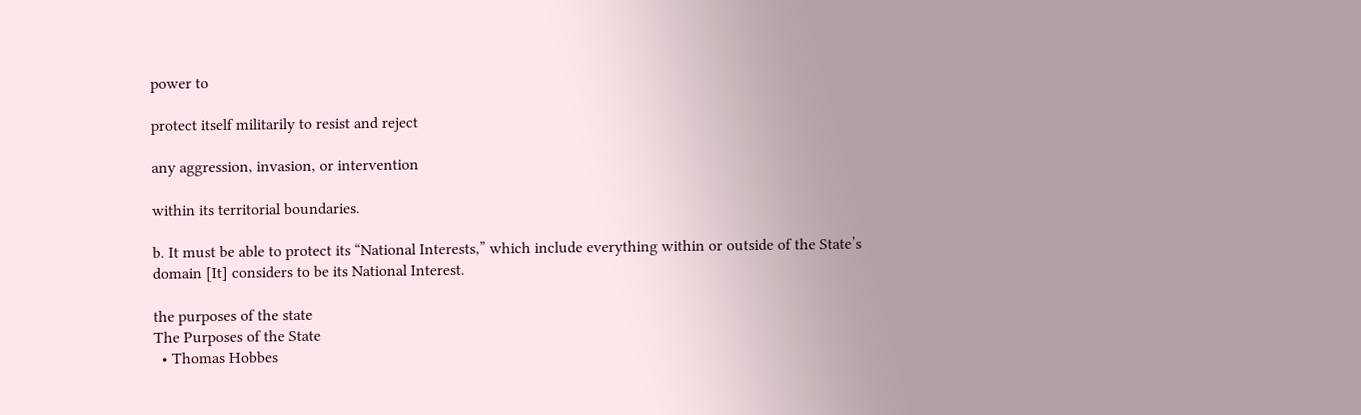power to

protect itself militarily to resist and reject

any aggression, invasion, or intervention

within its territorial boundaries.

b. It must be able to protect its “National Interests,” which include everything within or outside of the State’s domain [It] considers to be its National Interest.

the purposes of the state
The Purposes of the State
  • Thomas Hobbes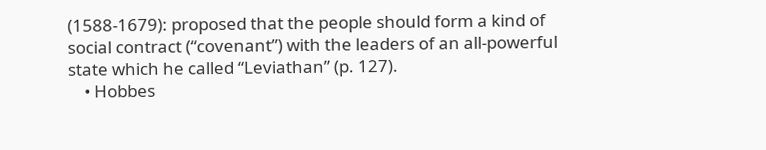(1588-1679): proposed that the people should form a kind of social contract (“covenant”) with the leaders of an all-powerful state which he called “Leviathan” (p. 127).
    • Hobbes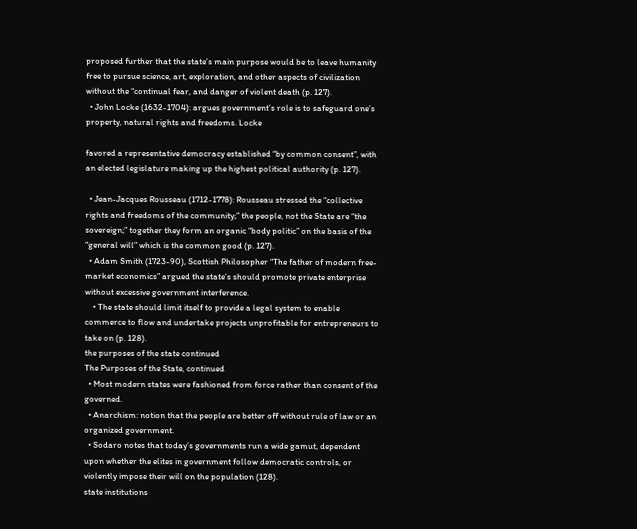proposed further that the state’s main purpose would be to leave humanity free to pursue science, art, exploration, and other aspects of civilization without the “continual fear, and danger of violent death (p. 127).
  • John Locke (1632-1704): argues government’s role is to safeguard one’s property, natural rights and freedoms. Locke

favored a representative democracy established “by common consent”, with an elected legislature making up the highest political authority (p. 127).

  • Jean-Jacques Rousseau (1712-1778): Rousseau stressed the “collective rights and freedoms of the community;” the people, not the State are “the sovereign;” together they form an organic “body politic” on the basis of the “general will” which is the common good (p. 127).
  • Adam Smith (1723-90), Scottish Philosopher “The father of modern free-market economics” argued the state’s should promote private enterprise without excessive government interference.
    • The state should limit itself to provide a legal system to enable commerce to flow and undertake projects unprofitable for entrepreneurs to take on (p. 128).
the purposes of the state continued
The Purposes of the State, continued
  • Most modern states were fashioned from force rather than consent of the governed.
  • Anarchism: notion that the people are better off without rule of law or an organized government.
  • Sodaro notes that today’s governments run a wide gamut, dependent upon whether the elites in government follow democratic controls, or violently impose their will on the population (128).
state institutions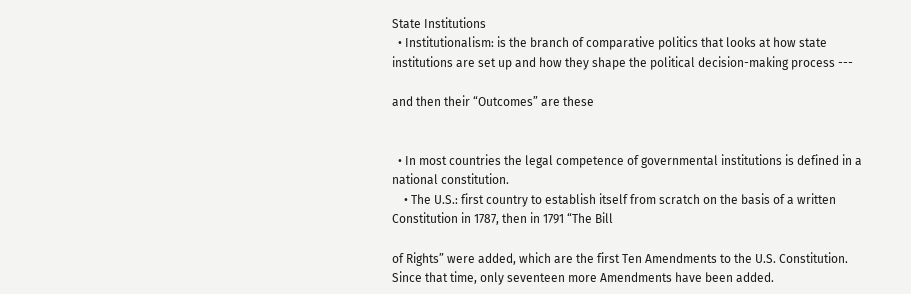State Institutions
  • Institutionalism: is the branch of comparative politics that looks at how state institutions are set up and how they shape the political decision-making process ---

and then their “Outcomes” are these


  • In most countries the legal competence of governmental institutions is defined in a national constitution.
    • The U.S.: first country to establish itself from scratch on the basis of a written Constitution in 1787, then in 1791 “The Bill

of Rights” were added, which are the first Ten Amendments to the U.S. Constitution. Since that time, only seventeen more Amendments have been added.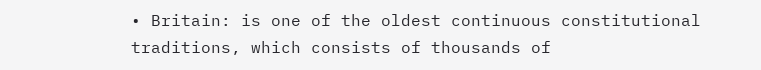• Britain: is one of the oldest continuous constitutional traditions, which consists of thousands of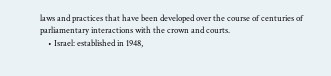laws and practices that have been developed over the course of centuries of parliamentary interactions with the crown and courts.
    • Israel: established in 1948,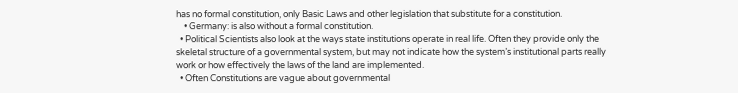has no formal constitution, only Basic Laws and other legislation that substitute for a constitution.
    • Germany: is also without a formal constitution.
  • Political Scientists also look at the ways state institutions operate in real life. Often they provide only the skeletal structure of a governmental system, but may not indicate how the system’s institutional parts really work or how effectively the laws of the land are implemented.
  • Often Constitutions are vague about governmental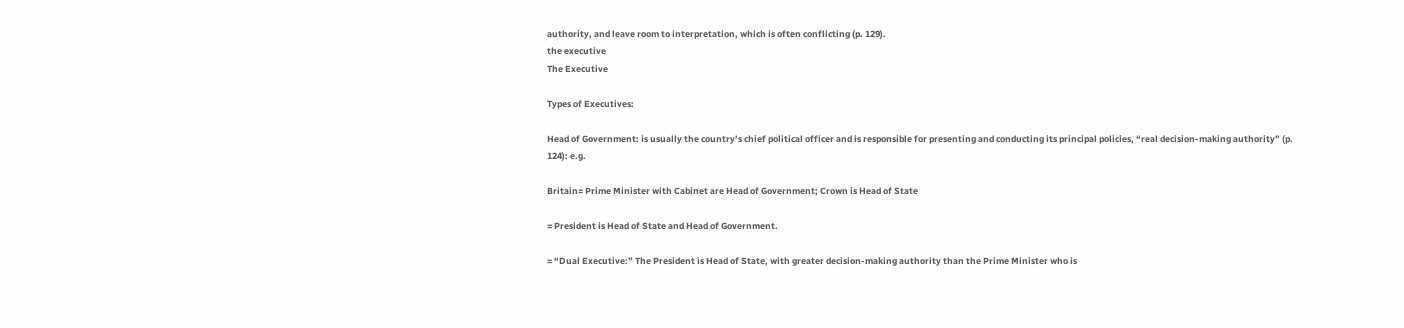authority, and leave room to interpretation, which is often conflicting (p. 129).
the executive
The Executive

Types of Executives:

Head of Government: is usually the country’s chief political officer and is responsible for presenting and conducting its principal policies, “real decision-making authority” (p. 124): e.g.

Britain= Prime Minister with Cabinet are Head of Government; Crown is Head of State

= President is Head of State and Head of Government.

= “Dual Executive:” The President is Head of State, with greater decision-making authority than the Prime Minister who is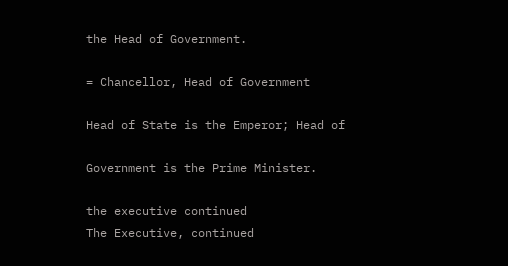the Head of Government.

= Chancellor, Head of Government

Head of State is the Emperor; Head of

Government is the Prime Minister.

the executive continued
The Executive, continued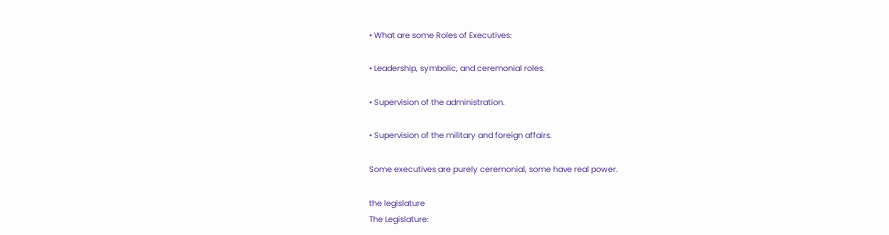• What are some Roles of Executives:

• Leadership, symbolic, and ceremonial roles.

• Supervision of the administration.

• Supervision of the military and foreign affairs.

Some executives are purely ceremonial, some have real power.

the legislature
The Legislature: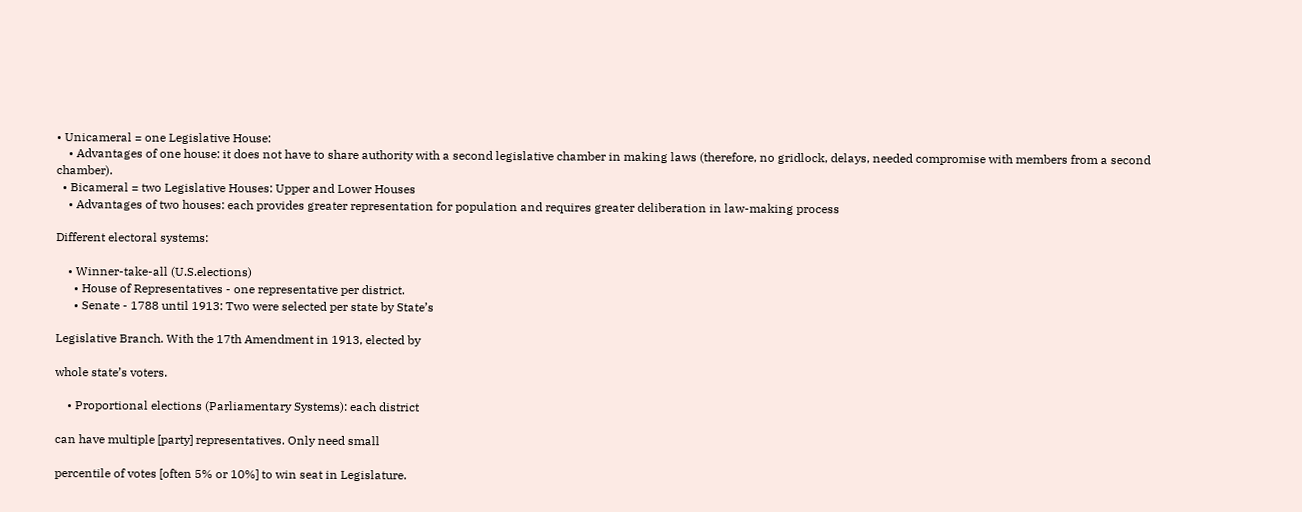• Unicameral = one Legislative House:
    • Advantages of one house: it does not have to share authority with a second legislative chamber in making laws (therefore, no gridlock, delays, needed compromise with members from a second chamber).
  • Bicameral = two Legislative Houses: Upper and Lower Houses
    • Advantages of two houses: each provides greater representation for population and requires greater deliberation in law-making process

Different electoral systems:

    • Winner-take-all (U.S.elections)
      • House of Representatives - one representative per district.
      • Senate - 1788 until 1913: Two were selected per state by State’s

Legislative Branch. With the 17th Amendment in 1913, elected by

whole state’s voters.

    • Proportional elections (Parliamentary Systems): each district

can have multiple [party] representatives. Only need small

percentile of votes [often 5% or 10%] to win seat in Legislature.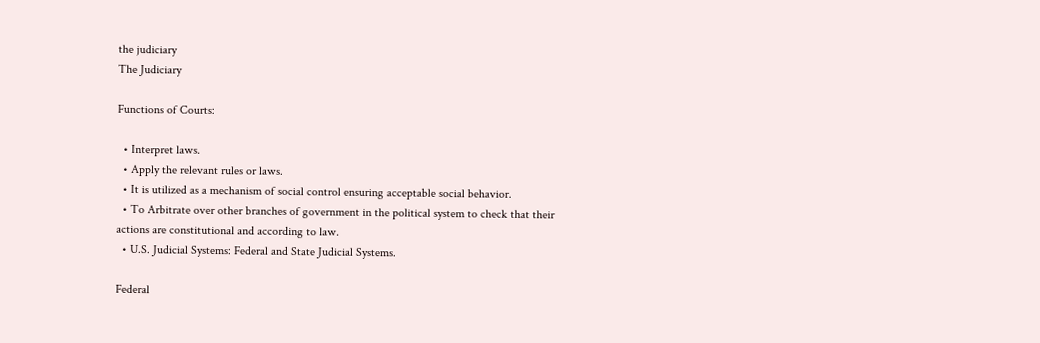the judiciary
The Judiciary

Functions of Courts:

  • Interpret laws.
  • Apply the relevant rules or laws.
  • It is utilized as a mechanism of social control ensuring acceptable social behavior.
  • To Arbitrate over other branches of government in the political system to check that their actions are constitutional and according to law.
  • U.S. Judicial Systems: Federal and State Judicial Systems.

Federal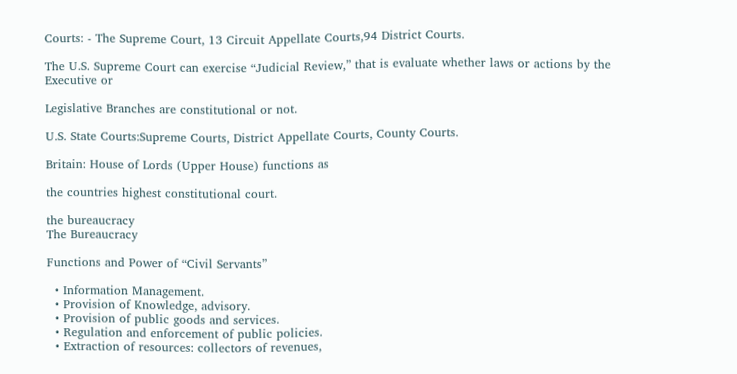Courts: - The Supreme Court, 13 Circuit Appellate Courts,94 District Courts.

The U.S. Supreme Court can exercise “Judicial Review,” that is evaluate whether laws or actions by the Executive or

Legislative Branches are constitutional or not.

U.S. State Courts:Supreme Courts, District Appellate Courts, County Courts.

Britain: House of Lords (Upper House) functions as

the countries highest constitutional court.

the bureaucracy
The Bureaucracy

Functions and Power of “Civil Servants”

  • Information Management.
  • Provision of Knowledge, advisory.
  • Provision of public goods and services.
  • Regulation and enforcement of public policies.
  • Extraction of resources: collectors of revenues,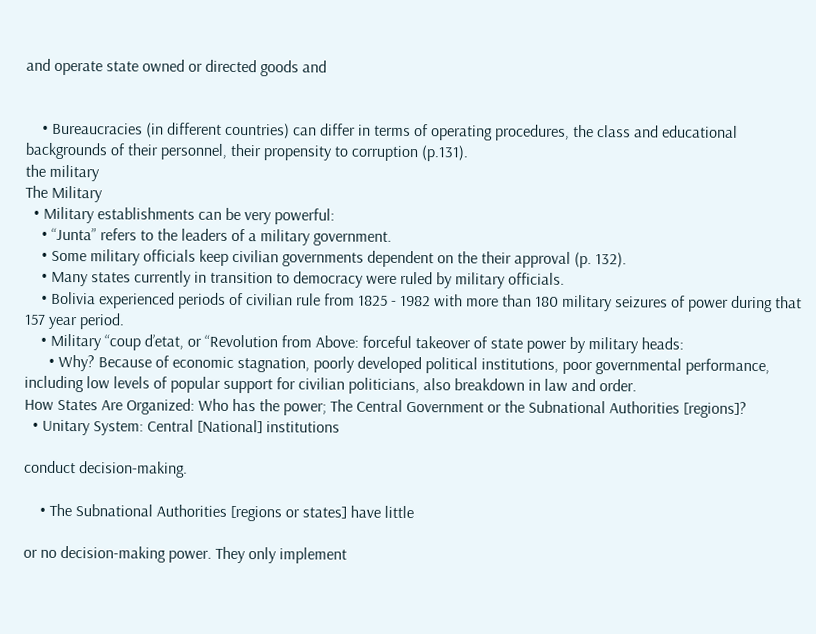and operate state owned or directed goods and


    • Bureaucracies (in different countries) can differ in terms of operating procedures, the class and educational backgrounds of their personnel, their propensity to corruption (p.131).
the military
The Military
  • Military establishments can be very powerful:
    • “Junta” refers to the leaders of a military government.
    • Some military officials keep civilian governments dependent on the their approval (p. 132).
    • Many states currently in transition to democracy were ruled by military officials.
    • Bolivia experienced periods of civilian rule from 1825 - 1982 with more than 180 military seizures of power during that 157 year period.
    • Military “coup d’etat, or “Revolution from Above: forceful takeover of state power by military heads:
      • Why? Because of economic stagnation, poorly developed political institutions, poor governmental performance, including low levels of popular support for civilian politicians, also breakdown in law and order.
How States Are Organized: Who has the power; The Central Government or the Subnational Authorities [regions]?
  • Unitary System: Central [National] institutions

conduct decision-making.

    • The Subnational Authorities [regions or states] have little

or no decision-making power. They only implement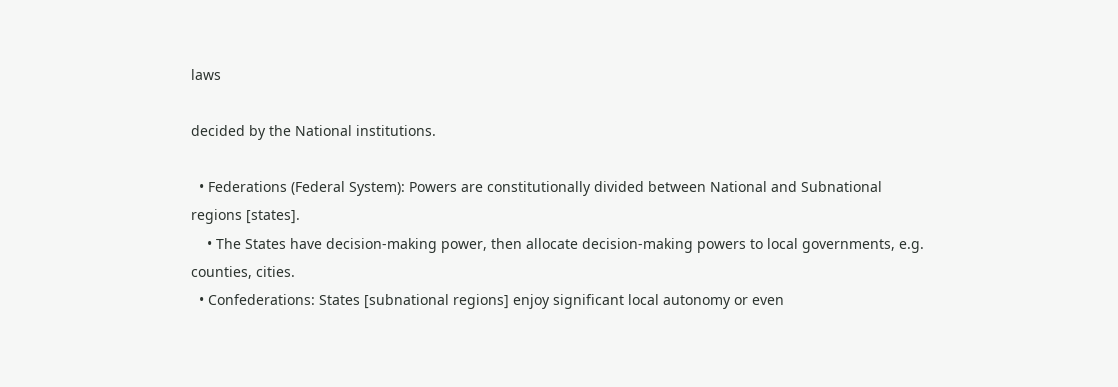laws

decided by the National institutions.

  • Federations (Federal System): Powers are constitutionally divided between National and Subnational regions [states].
    • The States have decision-making power, then allocate decision-making powers to local governments, e.g. counties, cities.
  • Confederations: States [subnational regions] enjoy significant local autonomy or even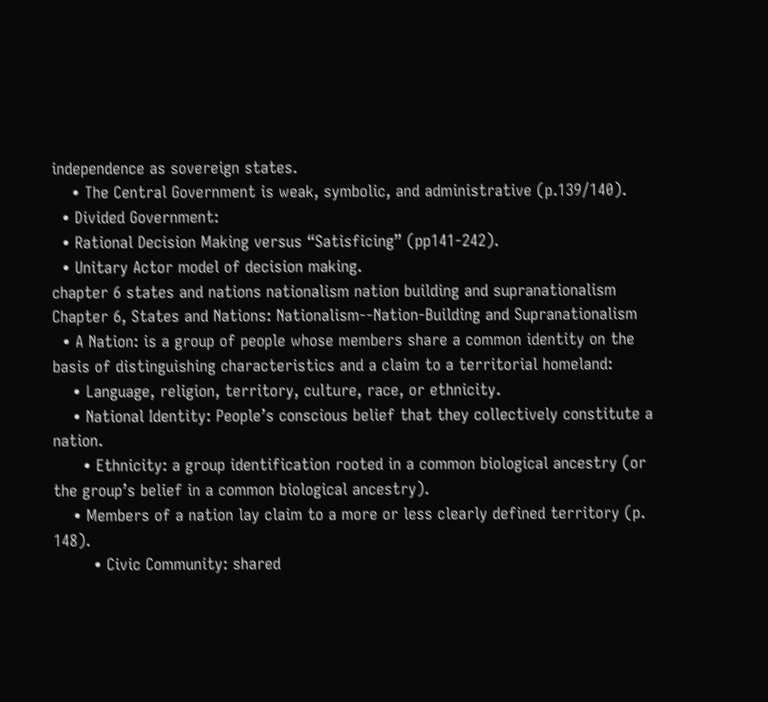independence as sovereign states.
    • The Central Government is weak, symbolic, and administrative (p.139/140).
  • Divided Government:
  • Rational Decision Making versus “Satisficing” (pp141-242).
  • Unitary Actor model of decision making.
chapter 6 states and nations nationalism nation building and supranationalism
Chapter 6, States and Nations: Nationalism--Nation-Building and Supranationalism
  • A Nation: is a group of people whose members share a common identity on the basis of distinguishing characteristics and a claim to a territorial homeland:
    • Language, religion, territory, culture, race, or ethnicity.
    • National Identity: People’s conscious belief that they collectively constitute a nation.
      • Ethnicity: a group identification rooted in a common biological ancestry (or the group’s belief in a common biological ancestry).
    • Members of a nation lay claim to a more or less clearly defined territory (p. 148).
        • Civic Community: shared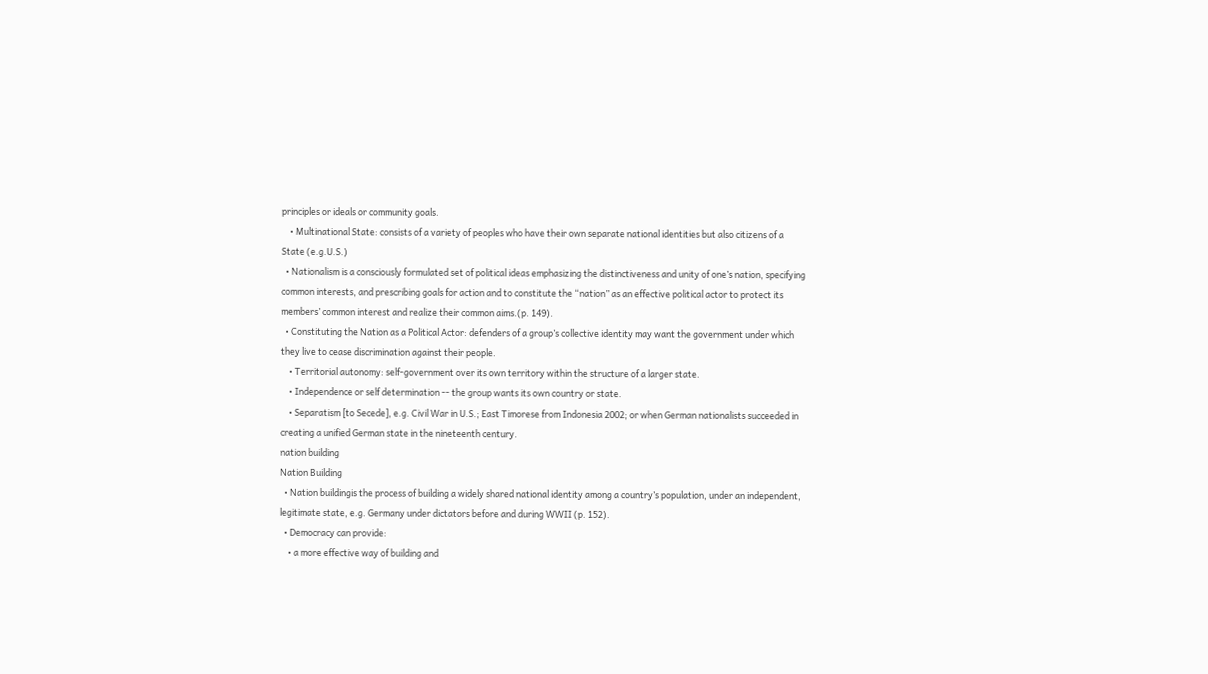principles or ideals or community goals.
    • Multinational State: consists of a variety of peoples who have their own separate national identities but also citizens of a State (e.g.U.S.)
  • Nationalism is a consciously formulated set of political ideas emphasizing the distinctiveness and unity of one’s nation, specifying common interests, and prescribing goals for action and to constitute the “nation” as an effective political actor to protect its members’ common interest and realize their common aims.(p. 149).
  • Constituting the Nation as a Political Actor: defenders of a group’s collective identity may want the government under which they live to cease discrimination against their people.
    • Territorial autonomy: self-government over its own territory within the structure of a larger state.
    • Independence or self determination -- the group wants its own country or state.
    • Separatism [to Secede], e.g. Civil War in U.S.; East Timorese from Indonesia 2002; or when German nationalists succeeded in creating a unified German state in the nineteenth century.
nation building
Nation Building
  • Nation buildingis the process of building a widely shared national identity among a country’s population, under an independent, legitimate state, e.g. Germany under dictators before and during WWII (p. 152).
  • Democracy can provide:
    • a more effective way of building and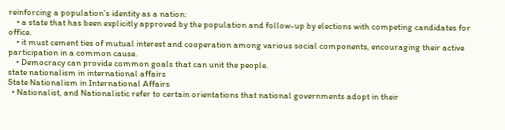reinforcing a population’s identity as a nation:
    • a state that has been explicitly approved by the population and follow-up by elections with competing candidates for office.
    • it must cement ties of mutual interest and cooperation among various social components, encouraging their active participation in a common cause.
    • Democracy can provide common goals that can unit the people.
state nationalism in international affairs
State Nationalism in International Affairs
  • Nationalist, and Nationalistic refer to certain orientations that national governments adopt in their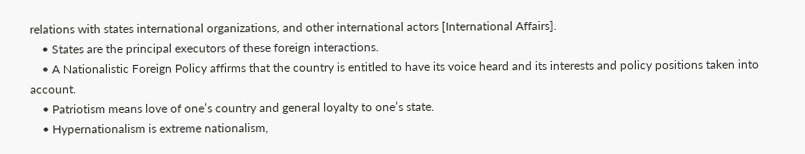relations with states international organizations, and other international actors [International Affairs].
    • States are the principal executors of these foreign interactions.
    • A Nationalistic Foreign Policy affirms that the country is entitled to have its voice heard and its interests and policy positions taken into account.
    • Patriotism means love of one’s country and general loyalty to one’s state.
    • Hypernationalism is extreme nationalism,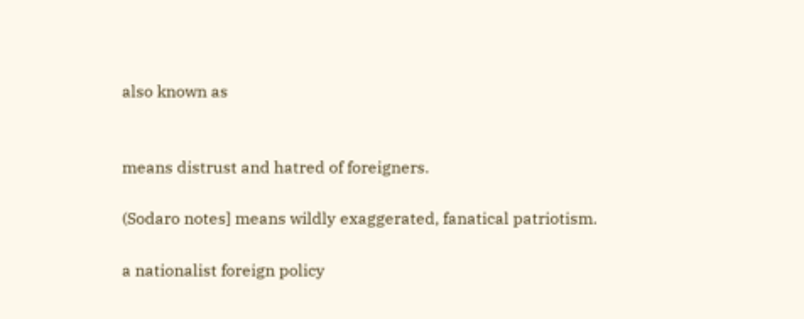also known as


means distrust and hatred of foreigners.

(Sodaro notes] means wildly exaggerated, fanatical patriotism.

a nationalist foreign policy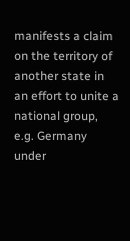manifests a claim on the territory of another state in an effort to unite a national group, e.g. Germany under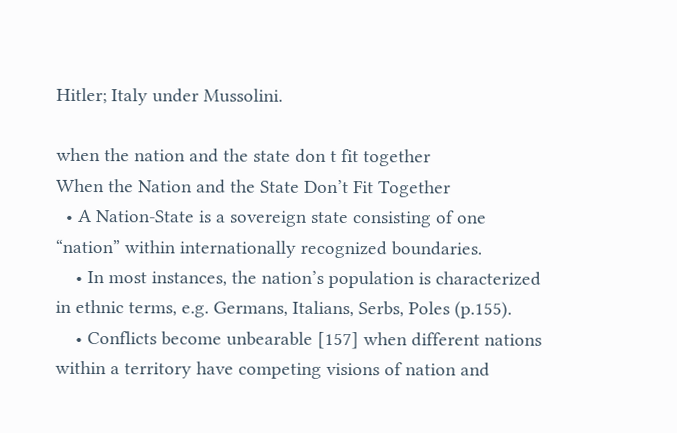Hitler; Italy under Mussolini.

when the nation and the state don t fit together
When the Nation and the State Don’t Fit Together
  • A Nation-State is a sovereign state consisting of one “nation” within internationally recognized boundaries.
    • In most instances, the nation’s population is characterized in ethnic terms, e.g. Germans, Italians, Serbs, Poles (p.155).
    • Conflicts become unbearable [157] when different nations within a territory have competing visions of nation and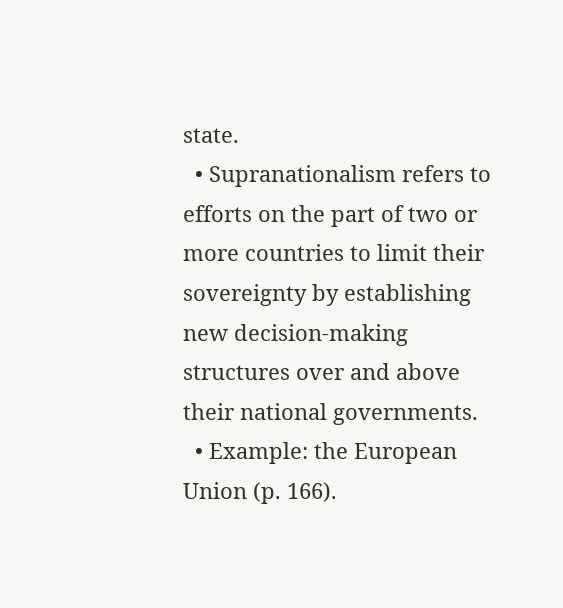state.
  • Supranationalism refers to efforts on the part of two or more countries to limit their sovereignty by establishing new decision-making structures over and above their national governments.
  • Example: the European Union (p. 166).